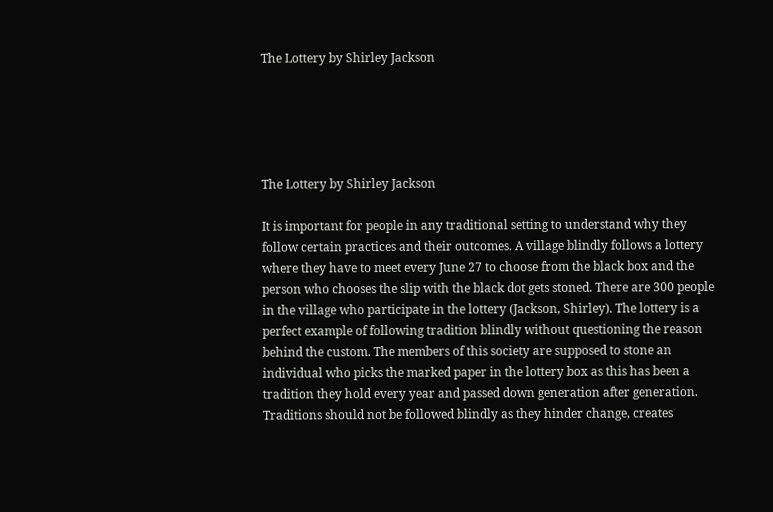The Lottery by Shirley Jackson





The Lottery by Shirley Jackson

It is important for people in any traditional setting to understand why they follow certain practices and their outcomes. A village blindly follows a lottery where they have to meet every June 27 to choose from the black box and the person who chooses the slip with the black dot gets stoned. There are 300 people in the village who participate in the lottery (Jackson, Shirley). The lottery is a perfect example of following tradition blindly without questioning the reason behind the custom. The members of this society are supposed to stone an individual who picks the marked paper in the lottery box as this has been a tradition they hold every year and passed down generation after generation. Traditions should not be followed blindly as they hinder change, creates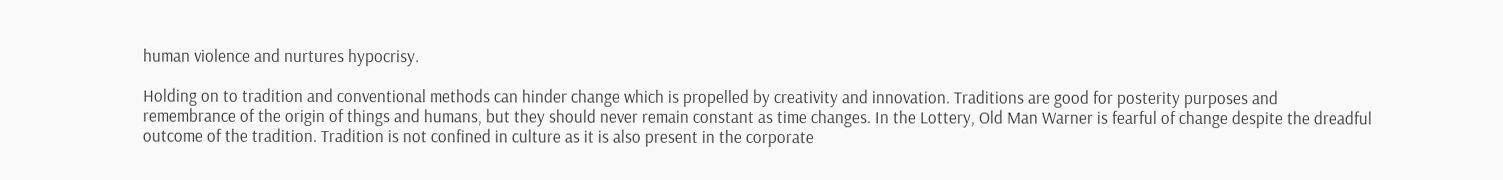human violence and nurtures hypocrisy.

Holding on to tradition and conventional methods can hinder change which is propelled by creativity and innovation. Traditions are good for posterity purposes and remembrance of the origin of things and humans, but they should never remain constant as time changes. In the Lottery, Old Man Warner is fearful of change despite the dreadful outcome of the tradition. Tradition is not confined in culture as it is also present in the corporate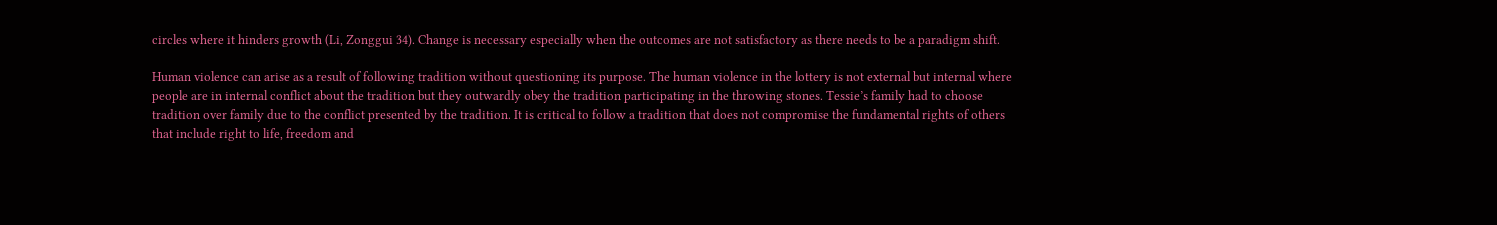circles where it hinders growth (Li, Zonggui 34). Change is necessary especially when the outcomes are not satisfactory as there needs to be a paradigm shift.

Human violence can arise as a result of following tradition without questioning its purpose. The human violence in the lottery is not external but internal where people are in internal conflict about the tradition but they outwardly obey the tradition participating in the throwing stones. Tessie’s family had to choose tradition over family due to the conflict presented by the tradition. It is critical to follow a tradition that does not compromise the fundamental rights of others that include right to life, freedom and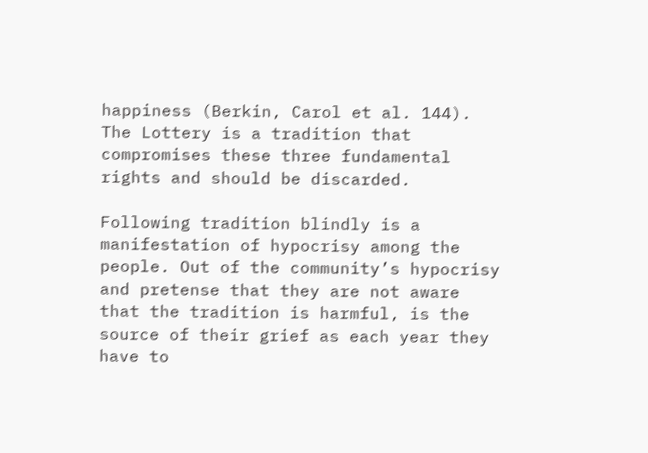happiness (Berkin, Carol et al. 144). The Lottery is a tradition that compromises these three fundamental rights and should be discarded.

Following tradition blindly is a manifestation of hypocrisy among the people. Out of the community’s hypocrisy and pretense that they are not aware that the tradition is harmful, is the source of their grief as each year they have to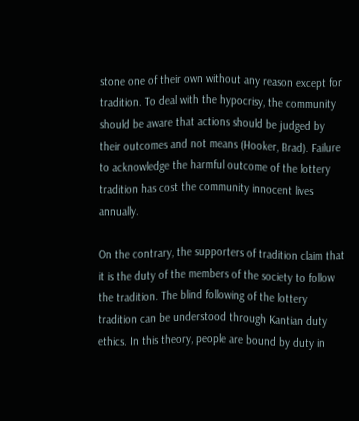stone one of their own without any reason except for tradition. To deal with the hypocrisy, the community should be aware that actions should be judged by their outcomes and not means (Hooker, Brad). Failure to acknowledge the harmful outcome of the lottery tradition has cost the community innocent lives annually.

On the contrary, the supporters of tradition claim that it is the duty of the members of the society to follow the tradition. The blind following of the lottery tradition can be understood through Kantian duty ethics. In this theory, people are bound by duty in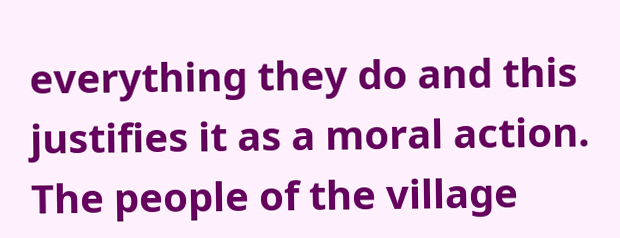everything they do and this justifies it as a moral action. The people of the village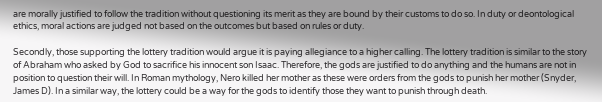are morally justified to follow the tradition without questioning its merit as they are bound by their customs to do so. In duty or deontological ethics, moral actions are judged not based on the outcomes but based on rules or duty.

Secondly, those supporting the lottery tradition would argue it is paying allegiance to a higher calling. The lottery tradition is similar to the story of Abraham who asked by God to sacrifice his innocent son Isaac. Therefore, the gods are justified to do anything and the humans are not in position to question their will. In Roman mythology, Nero killed her mother as these were orders from the gods to punish her mother (Snyder, James D). In a similar way, the lottery could be a way for the gods to identify those they want to punish through death.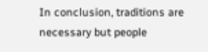In conclusion, traditions are necessary but people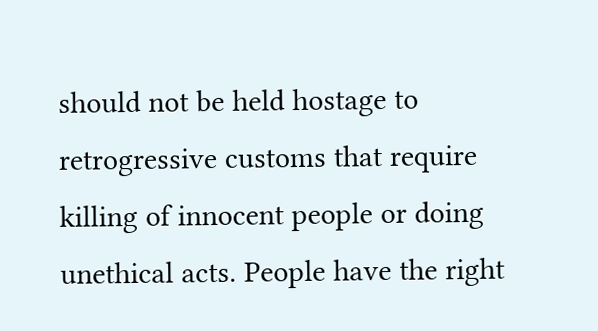should not be held hostage to retrogressive customs that require killing of innocent people or doing unethical acts. People have the right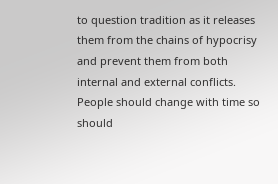to question tradition as it releases them from the chains of hypocrisy and prevent them from both internal and external conflicts. People should change with time so should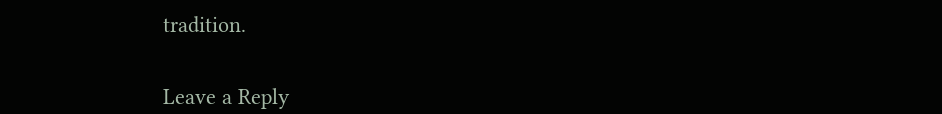tradition.


Leave a Reply